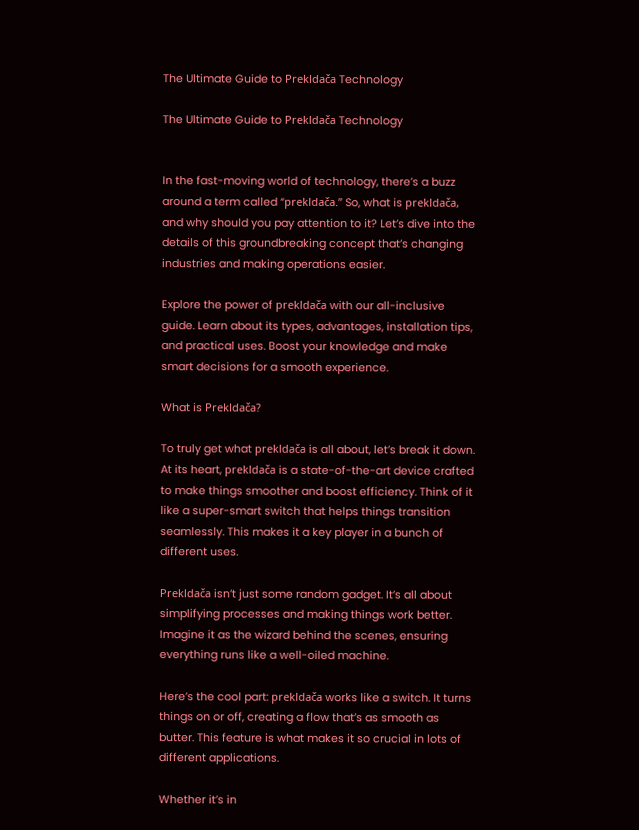The Ultimate Guide to Prekldača Technology

The Ultimate Guide to Prekldača Technology


In the fast-moving world of technology, there’s a buzz around a term called “prekldača.” So, what is prekldača, and why should you pay attention to it? Let’s dive into the details of this groundbreaking concept that’s changing industries and making operations easier.

Explore the power of prekldača with our all-inclusive guide. Learn about its types, advantages, installation tips, and practical uses. Boost your knowledge and make smart decisions for a smooth experience.

What is Prekldača?

To truly get what prekldača is all about, let’s break it down. At its heart, prekldača is a state-of-the-art device crafted to make things smoother and boost efficiency. Think of it like a super-smart switch that helps things transition seamlessly. This makes it a key player in a bunch of different uses.

Prekldača isn’t just some random gadget. It’s all about simplifying processes and making things work better. Imagine it as the wizard behind the scenes, ensuring everything runs like a well-oiled machine.

Here’s the cool part: prekldača works like a switch. It turns things on or off, creating a flow that’s as smooth as butter. This feature is what makes it so crucial in lots of different applications.

Whether it’s in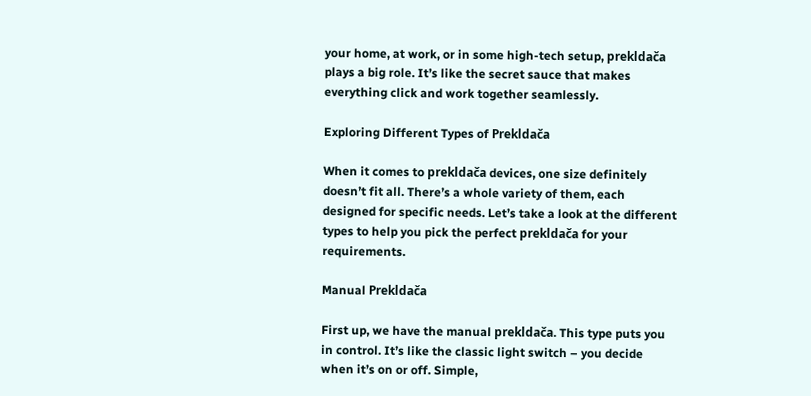your home, at work, or in some high-tech setup, prekldača plays a big role. It’s like the secret sauce that makes everything click and work together seamlessly.

Exploring Different Types of Prekldača

When it comes to prekldača devices, one size definitely doesn’t fit all. There’s a whole variety of them, each designed for specific needs. Let’s take a look at the different types to help you pick the perfect prekldača for your requirements.

Manual Prekldača

First up, we have the manual prekldača. This type puts you in control. It’s like the classic light switch – you decide when it’s on or off. Simple,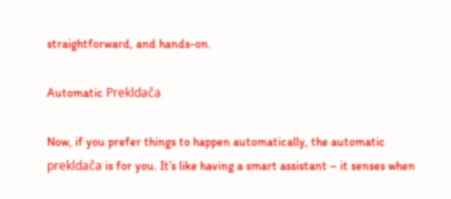straightforward, and hands-on.

Automatic Prekldača

Now, if you prefer things to happen automatically, the automatic prekldača is for you. It’s like having a smart assistant – it senses when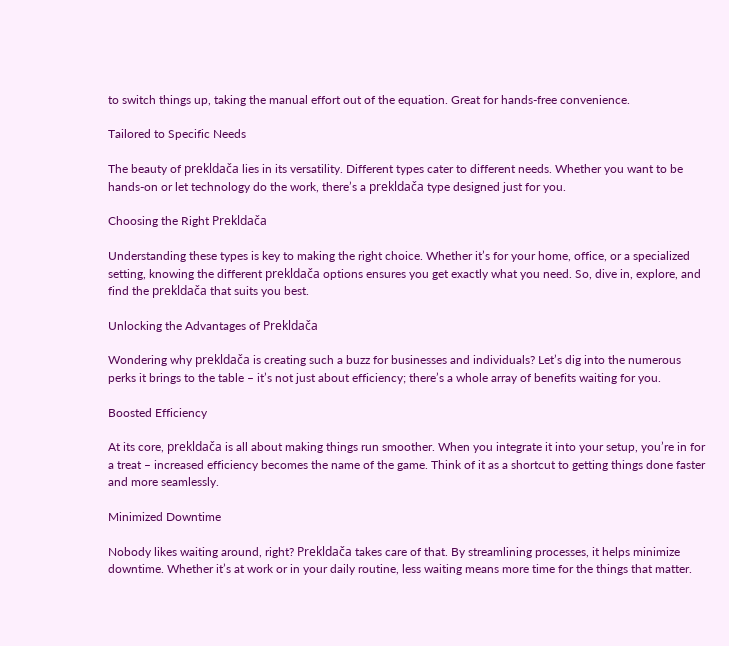to switch things up, taking the manual effort out of the equation. Great for hands-free convenience.

Tailored to Specific Needs

The beauty of prekldača lies in its versatility. Different types cater to different needs. Whether you want to be hands-on or let technology do the work, there’s a prekldača type designed just for you.

Choosing the Right Prekldača

Understanding these types is key to making the right choice. Whether it’s for your home, office, or a specialized setting, knowing the different prekldača options ensures you get exactly what you need. So, dive in, explore, and find the prekldača that suits you best.

Unlocking the Advantages of Prekldača

Wondering why prekldača is creating such a buzz for businesses and individuals? Let’s dig into the numerous perks it brings to the table – it’s not just about efficiency; there’s a whole array of benefits waiting for you.

Boosted Efficiency

At its core, prekldača is all about making things run smoother. When you integrate it into your setup, you’re in for a treat – increased efficiency becomes the name of the game. Think of it as a shortcut to getting things done faster and more seamlessly.

Minimized Downtime

Nobody likes waiting around, right? Prekldača takes care of that. By streamlining processes, it helps minimize downtime. Whether it’s at work or in your daily routine, less waiting means more time for the things that matter.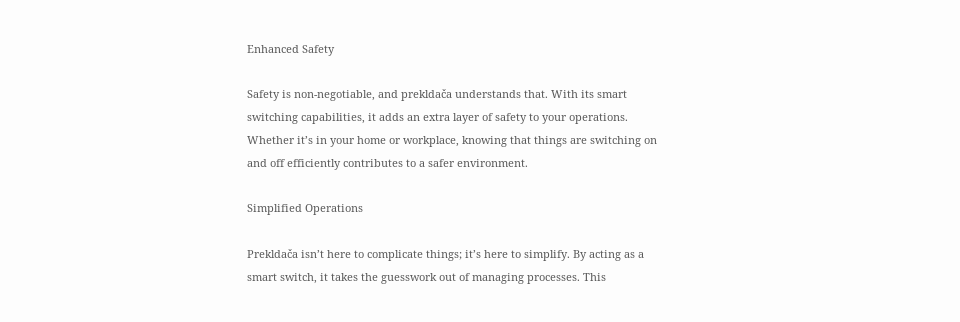Enhanced Safety

Safety is non-negotiable, and prekldača understands that. With its smart switching capabilities, it adds an extra layer of safety to your operations. Whether it’s in your home or workplace, knowing that things are switching on and off efficiently contributes to a safer environment.

Simplified Operations

Prekldača isn’t here to complicate things; it’s here to simplify. By acting as a smart switch, it takes the guesswork out of managing processes. This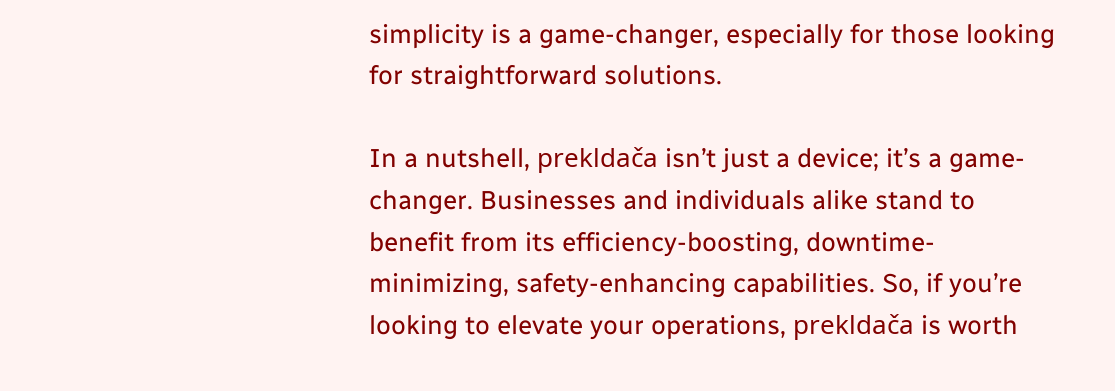simplicity is a game-changer, especially for those looking for straightforward solutions.

In a nutshell, prekldača isn’t just a device; it’s a game-changer. Businesses and individuals alike stand to benefit from its efficiency-boosting, downtime-minimizing, safety-enhancing capabilities. So, if you’re looking to elevate your operations, prekldača is worth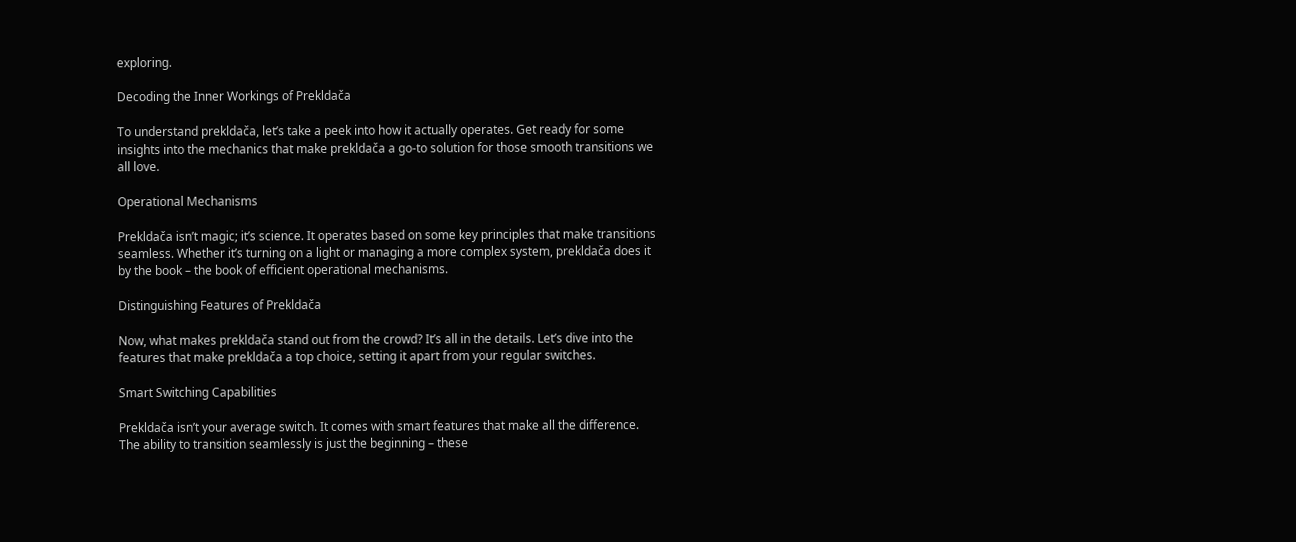exploring.

Decoding the Inner Workings of Prekldača

To understand prekldača, let’s take a peek into how it actually operates. Get ready for some insights into the mechanics that make prekldača a go-to solution for those smooth transitions we all love.

Operational Mechanisms

Prekldača isn’t magic; it’s science. It operates based on some key principles that make transitions seamless. Whether it’s turning on a light or managing a more complex system, prekldača does it by the book – the book of efficient operational mechanisms.

Distinguishing Features of Prekldača

Now, what makes prekldača stand out from the crowd? It’s all in the details. Let’s dive into the features that make prekldača a top choice, setting it apart from your regular switches.

Smart Switching Capabilities

Prekldača isn’t your average switch. It comes with smart features that make all the difference. The ability to transition seamlessly is just the beginning – these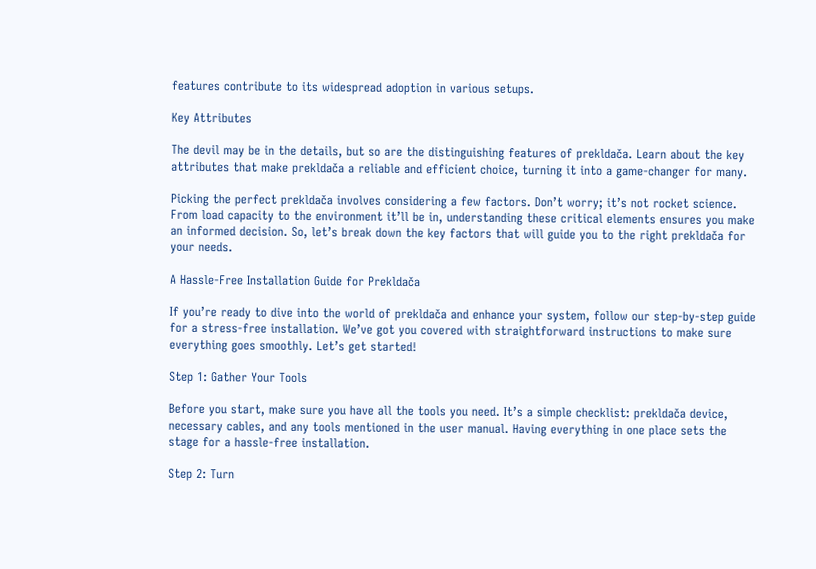features contribute to its widespread adoption in various setups.

Key Attributes

The devil may be in the details, but so are the distinguishing features of prekldača. Learn about the key attributes that make prekldača a reliable and efficient choice, turning it into a game-changer for many.

Picking the perfect prekldača involves considering a few factors. Don’t worry; it’s not rocket science. From load capacity to the environment it’ll be in, understanding these critical elements ensures you make an informed decision. So, let’s break down the key factors that will guide you to the right prekldača for your needs.

A Hassle-Free Installation Guide for Prekldača

If you’re ready to dive into the world of prekldača and enhance your system, follow our step-by-step guide for a stress-free installation. We’ve got you covered with straightforward instructions to make sure everything goes smoothly. Let’s get started!

Step 1: Gather Your Tools

Before you start, make sure you have all the tools you need. It’s a simple checklist: prekldača device, necessary cables, and any tools mentioned in the user manual. Having everything in one place sets the stage for a hassle-free installation.

Step 2: Turn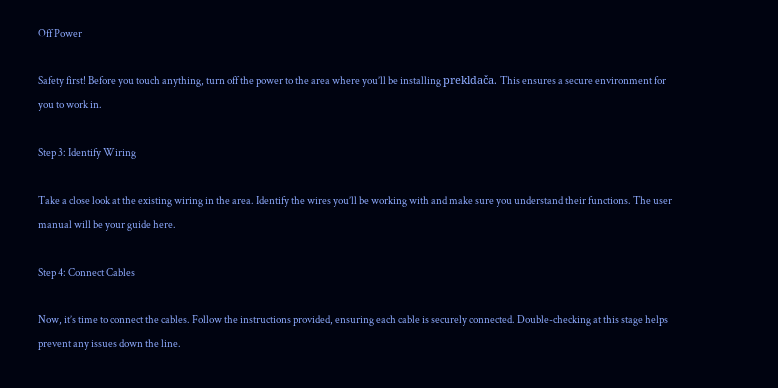Off Power

Safety first! Before you touch anything, turn off the power to the area where you’ll be installing prekldača. This ensures a secure environment for you to work in.

Step 3: Identify Wiring

Take a close look at the existing wiring in the area. Identify the wires you’ll be working with and make sure you understand their functions. The user manual will be your guide here.

Step 4: Connect Cables

Now, it’s time to connect the cables. Follow the instructions provided, ensuring each cable is securely connected. Double-checking at this stage helps prevent any issues down the line.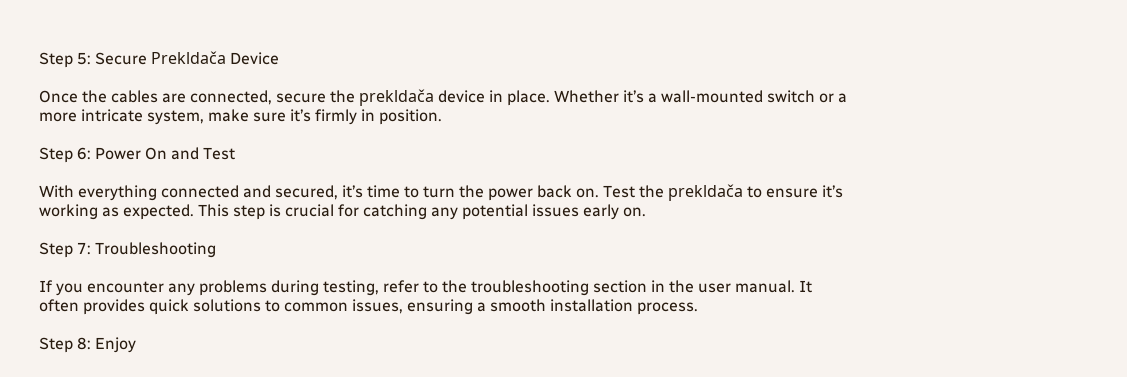Step 5: Secure Prekldača Device

Once the cables are connected, secure the prekldača device in place. Whether it’s a wall-mounted switch or a more intricate system, make sure it’s firmly in position.

Step 6: Power On and Test

With everything connected and secured, it’s time to turn the power back on. Test the prekldača to ensure it’s working as expected. This step is crucial for catching any potential issues early on.

Step 7: Troubleshooting

If you encounter any problems during testing, refer to the troubleshooting section in the user manual. It often provides quick solutions to common issues, ensuring a smooth installation process.

Step 8: Enjoy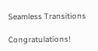Seamless Transitions

Congratulations!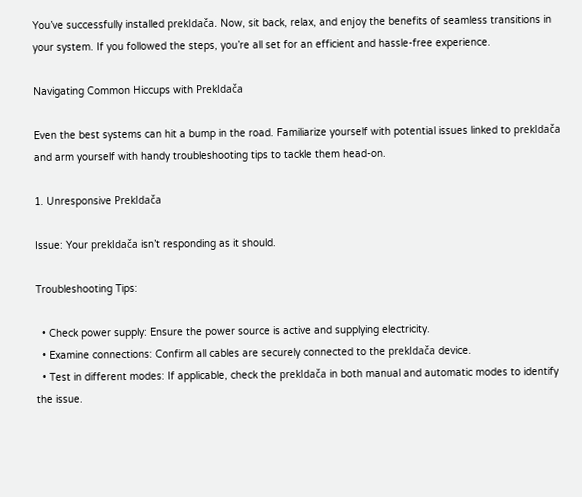You’ve successfully installed prekldača. Now, sit back, relax, and enjoy the benefits of seamless transitions in your system. If you followed the steps, you’re all set for an efficient and hassle-free experience.

Navigating Common Hiccups with Prekldača

Even the best systems can hit a bump in the road. Familiarize yourself with potential issues linked to prekldača and arm yourself with handy troubleshooting tips to tackle them head-on.

1. Unresponsive Prekldača

Issue: Your prekldača isn’t responding as it should.

Troubleshooting Tips:

  • Check power supply: Ensure the power source is active and supplying electricity.
  • Examine connections: Confirm all cables are securely connected to the prekldača device.
  • Test in different modes: If applicable, check the prekldača in both manual and automatic modes to identify the issue.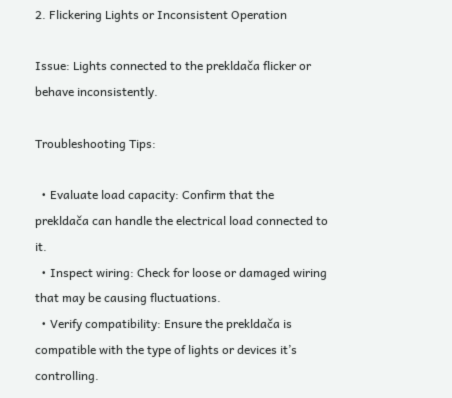2. Flickering Lights or Inconsistent Operation

Issue: Lights connected to the prekldača flicker or behave inconsistently.

Troubleshooting Tips:

  • Evaluate load capacity: Confirm that the prekldača can handle the electrical load connected to it.
  • Inspect wiring: Check for loose or damaged wiring that may be causing fluctuations.
  • Verify compatibility: Ensure the prekldača is compatible with the type of lights or devices it’s controlling.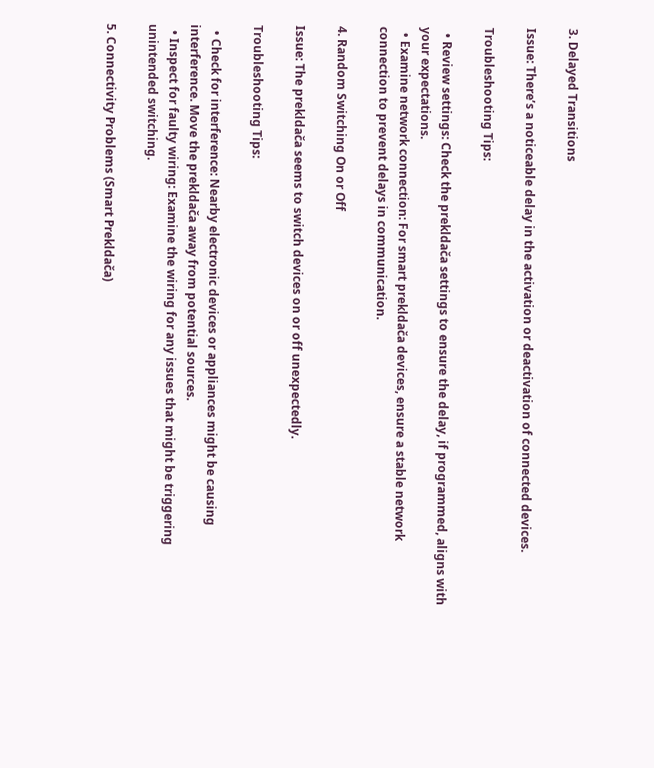3. Delayed Transitions

Issue: There’s a noticeable delay in the activation or deactivation of connected devices.

Troubleshooting Tips:

  • Review settings: Check the prekldača settings to ensure the delay, if programmed, aligns with your expectations.
  • Examine network connection: For smart prekldača devices, ensure a stable network connection to prevent delays in communication.

4. Random Switching On or Off

Issue: The prekldača seems to switch devices on or off unexpectedly.

Troubleshooting Tips:

  • Check for interference: Nearby electronic devices or appliances might be causing interference. Move the prekldača away from potential sources.
  • Inspect for faulty wiring: Examine the wiring for any issues that might be triggering unintended switching.

5. Connectivity Problems (Smart Prekldača)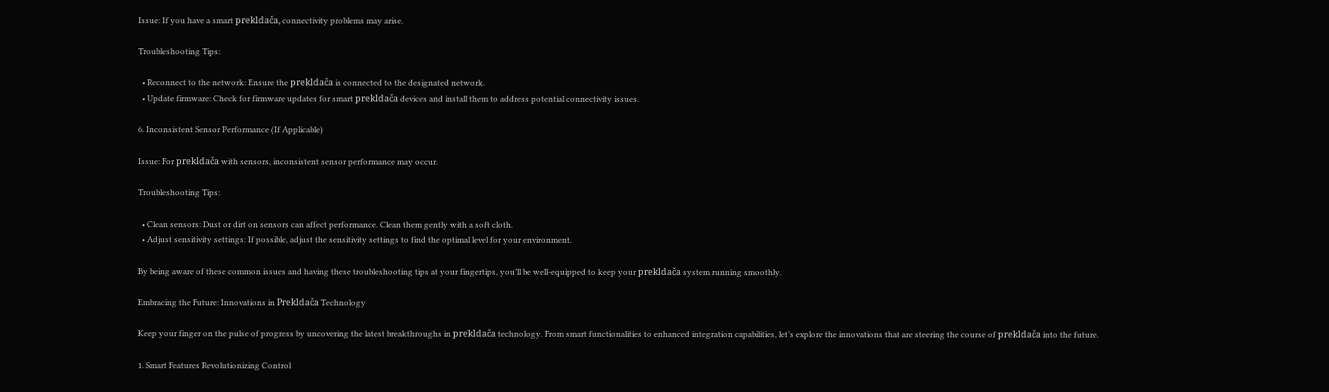Issue: If you have a smart prekldača, connectivity problems may arise.

Troubleshooting Tips:

  • Reconnect to the network: Ensure the prekldača is connected to the designated network.
  • Update firmware: Check for firmware updates for smart prekldača devices and install them to address potential connectivity issues.

6. Inconsistent Sensor Performance (If Applicable)

Issue: For prekldača with sensors, inconsistent sensor performance may occur.

Troubleshooting Tips:

  • Clean sensors: Dust or dirt on sensors can affect performance. Clean them gently with a soft cloth.
  • Adjust sensitivity settings: If possible, adjust the sensitivity settings to find the optimal level for your environment.

By being aware of these common issues and having these troubleshooting tips at your fingertips, you’ll be well-equipped to keep your prekldača system running smoothly.

Embracing the Future: Innovations in Prekldača Technology

Keep your finger on the pulse of progress by uncovering the latest breakthroughs in prekldača technology. From smart functionalities to enhanced integration capabilities, let’s explore the innovations that are steering the course of prekldača into the future.

1. Smart Features Revolutionizing Control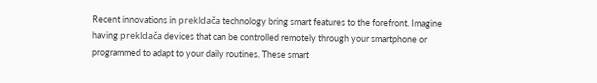Recent innovations in prekldača technology bring smart features to the forefront. Imagine having prekldača devices that can be controlled remotely through your smartphone or programmed to adapt to your daily routines. These smart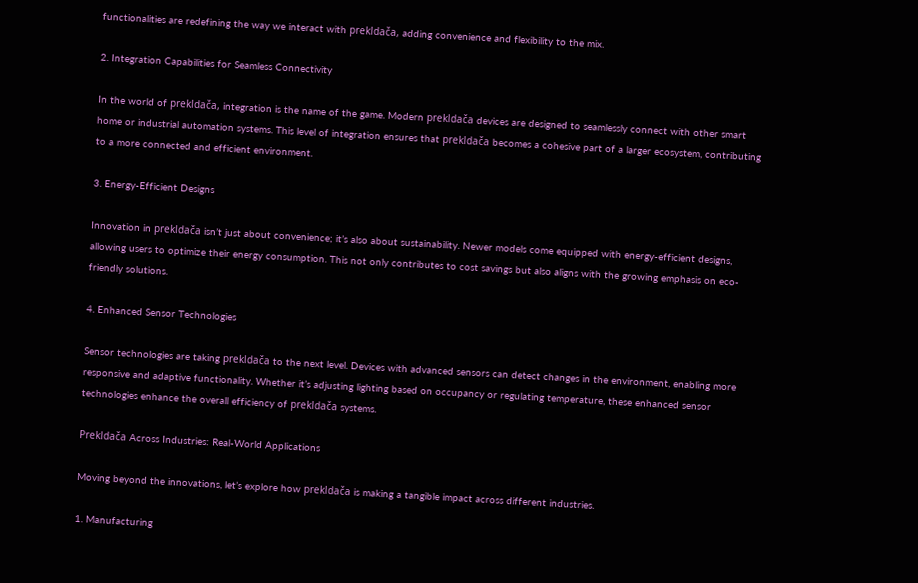functionalities are redefining the way we interact with prekldača, adding convenience and flexibility to the mix.

2. Integration Capabilities for Seamless Connectivity

In the world of prekldača, integration is the name of the game. Modern prekldača devices are designed to seamlessly connect with other smart home or industrial automation systems. This level of integration ensures that prekldača becomes a cohesive part of a larger ecosystem, contributing to a more connected and efficient environment.

3. Energy-Efficient Designs

Innovation in prekldača isn’t just about convenience; it’s also about sustainability. Newer models come equipped with energy-efficient designs, allowing users to optimize their energy consumption. This not only contributes to cost savings but also aligns with the growing emphasis on eco-friendly solutions.

4. Enhanced Sensor Technologies

Sensor technologies are taking prekldača to the next level. Devices with advanced sensors can detect changes in the environment, enabling more responsive and adaptive functionality. Whether it’s adjusting lighting based on occupancy or regulating temperature, these enhanced sensor technologies enhance the overall efficiency of prekldača systems.

Prekldača Across Industries: Real-World Applications

Moving beyond the innovations, let’s explore how prekldača is making a tangible impact across different industries.

1. Manufacturing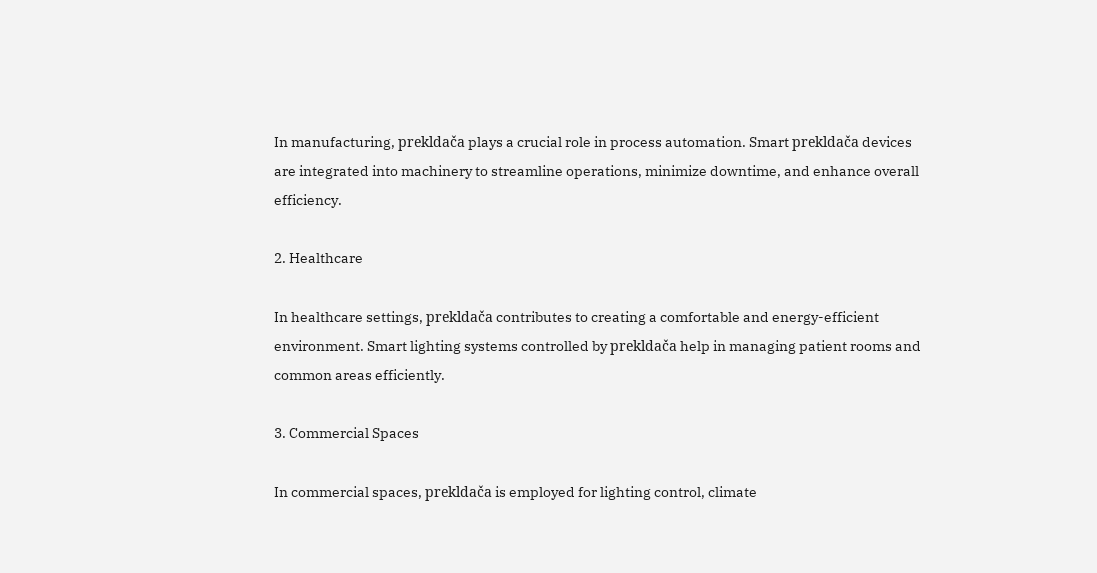In manufacturing, prekldača plays a crucial role in process automation. Smart prekldača devices are integrated into machinery to streamline operations, minimize downtime, and enhance overall efficiency.

2. Healthcare

In healthcare settings, prekldača contributes to creating a comfortable and energy-efficient environment. Smart lighting systems controlled by prekldača help in managing patient rooms and common areas efficiently.

3. Commercial Spaces

In commercial spaces, prekldača is employed for lighting control, climate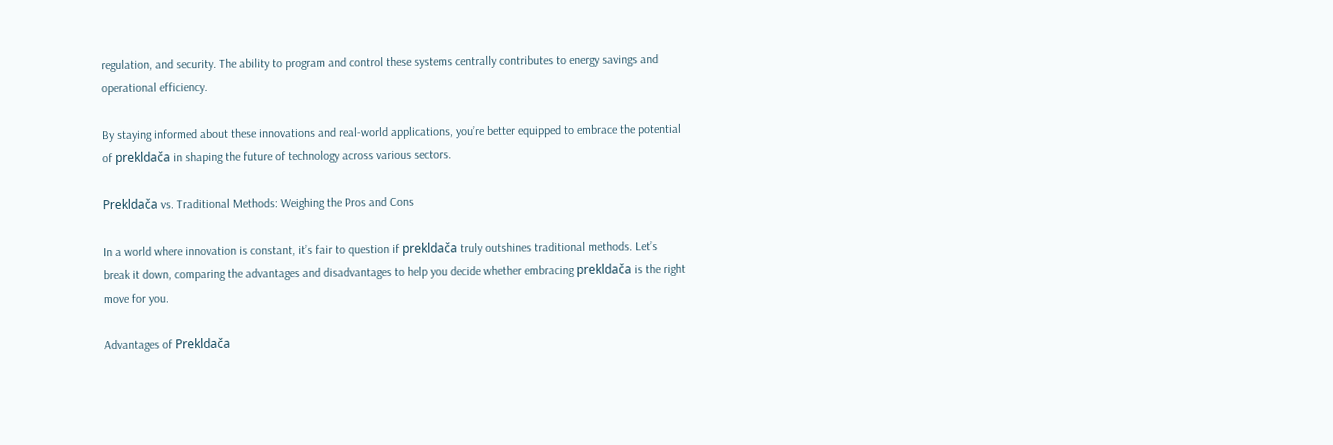regulation, and security. The ability to program and control these systems centrally contributes to energy savings and operational efficiency.

By staying informed about these innovations and real-world applications, you’re better equipped to embrace the potential of prekldača in shaping the future of technology across various sectors.

Prekldača vs. Traditional Methods: Weighing the Pros and Cons

In a world where innovation is constant, it’s fair to question if prekldača truly outshines traditional methods. Let’s break it down, comparing the advantages and disadvantages to help you decide whether embracing prekldača is the right move for you.

Advantages of Prekldača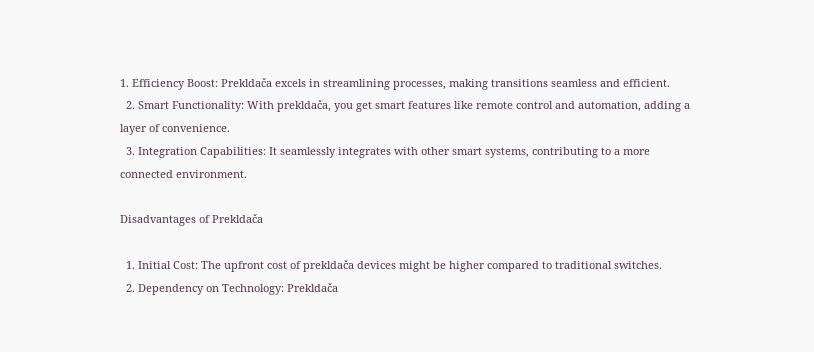1. Efficiency Boost: Prekldača excels in streamlining processes, making transitions seamless and efficient.
  2. Smart Functionality: With prekldača, you get smart features like remote control and automation, adding a layer of convenience.
  3. Integration Capabilities: It seamlessly integrates with other smart systems, contributing to a more connected environment.

Disadvantages of Prekldača

  1. Initial Cost: The upfront cost of prekldača devices might be higher compared to traditional switches.
  2. Dependency on Technology: Prekldača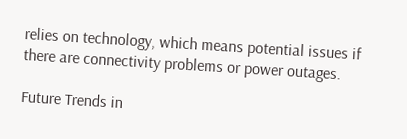relies on technology, which means potential issues if there are connectivity problems or power outages.

Future Trends in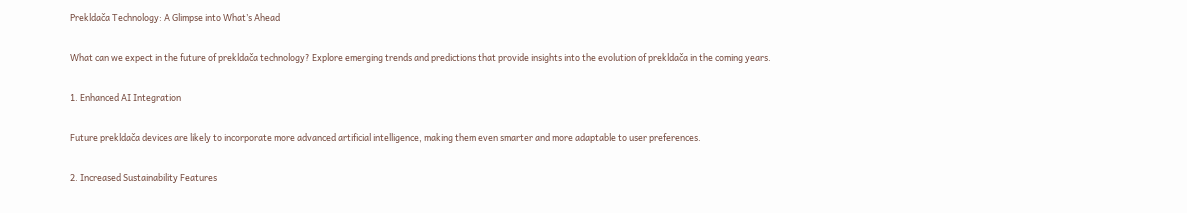Prekldača Technology: A Glimpse into What’s Ahead

What can we expect in the future of prekldača technology? Explore emerging trends and predictions that provide insights into the evolution of prekldača in the coming years.

1. Enhanced AI Integration

Future prekldača devices are likely to incorporate more advanced artificial intelligence, making them even smarter and more adaptable to user preferences.

2. Increased Sustainability Features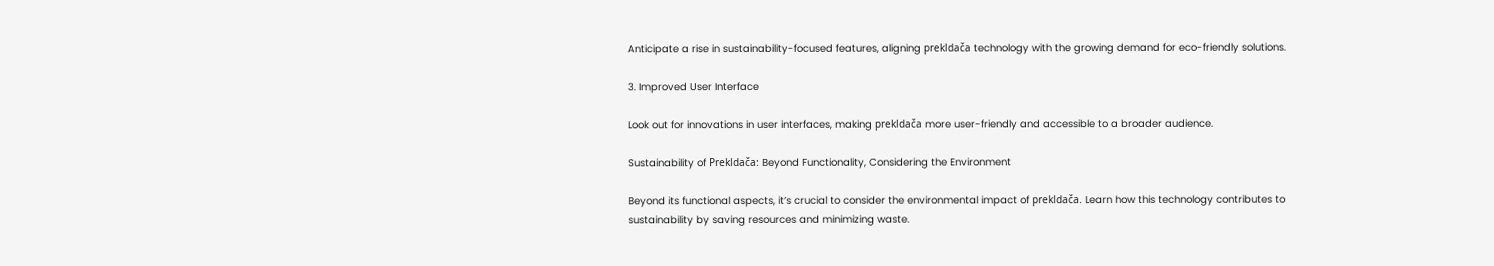Anticipate a rise in sustainability-focused features, aligning prekldača technology with the growing demand for eco-friendly solutions.

3. Improved User Interface

Look out for innovations in user interfaces, making prekldača more user-friendly and accessible to a broader audience.

Sustainability of Prekldača: Beyond Functionality, Considering the Environment

Beyond its functional aspects, it’s crucial to consider the environmental impact of prekldača. Learn how this technology contributes to sustainability by saving resources and minimizing waste.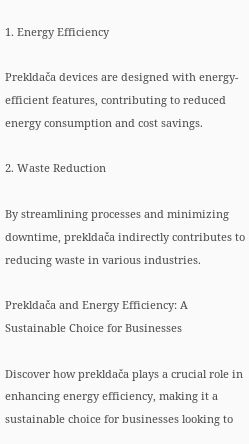1. Energy Efficiency

Prekldača devices are designed with energy-efficient features, contributing to reduced energy consumption and cost savings.

2. Waste Reduction

By streamlining processes and minimizing downtime, prekldača indirectly contributes to reducing waste in various industries.

Prekldača and Energy Efficiency: A Sustainable Choice for Businesses

Discover how prekldača plays a crucial role in enhancing energy efficiency, making it a sustainable choice for businesses looking to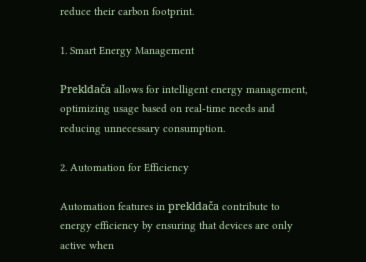reduce their carbon footprint.

1. Smart Energy Management

Prekldača allows for intelligent energy management, optimizing usage based on real-time needs and reducing unnecessary consumption.

2. Automation for Efficiency

Automation features in prekldača contribute to energy efficiency by ensuring that devices are only active when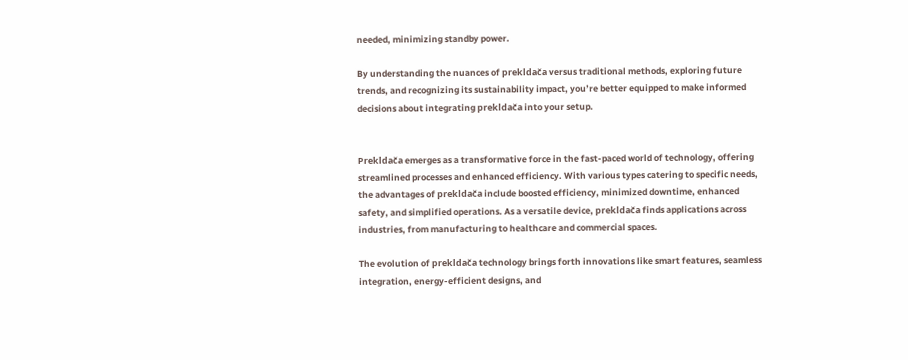needed, minimizing standby power.

By understanding the nuances of prekldača versus traditional methods, exploring future trends, and recognizing its sustainability impact, you’re better equipped to make informed decisions about integrating prekldača into your setup.


Prekldača emerges as a transformative force in the fast-paced world of technology, offering streamlined processes and enhanced efficiency. With various types catering to specific needs, the advantages of prekldača include boosted efficiency, minimized downtime, enhanced safety, and simplified operations. As a versatile device, prekldača finds applications across industries, from manufacturing to healthcare and commercial spaces.

The evolution of prekldača technology brings forth innovations like smart features, seamless integration, energy-efficient designs, and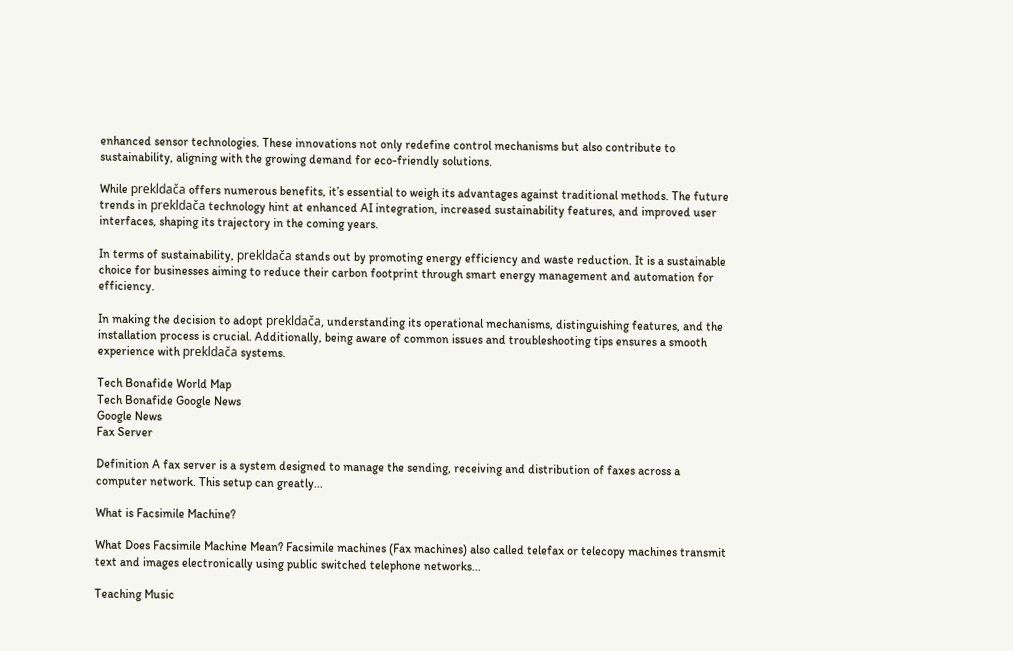enhanced sensor technologies. These innovations not only redefine control mechanisms but also contribute to sustainability, aligning with the growing demand for eco-friendly solutions.

While prekldača offers numerous benefits, it’s essential to weigh its advantages against traditional methods. The future trends in prekldača technology hint at enhanced AI integration, increased sustainability features, and improved user interfaces, shaping its trajectory in the coming years.

In terms of sustainability, prekldača stands out by promoting energy efficiency and waste reduction. It is a sustainable choice for businesses aiming to reduce their carbon footprint through smart energy management and automation for efficiency.

In making the decision to adopt prekldača, understanding its operational mechanisms, distinguishing features, and the installation process is crucial. Additionally, being aware of common issues and troubleshooting tips ensures a smooth experience with prekldača systems.

Tech Bonafide World Map
Tech Bonafide Google News
Google News
Fax Server

Definition A fax server is a system designed to manage the sending, receiving and distribution of faxes across a computer network. This setup can greatly...

What is Facsimile Machine?

What Does Facsimile Machine Mean? Facsimile machines (Fax machines) also called telefax or telecopy machines transmit text and images electronically using public switched telephone networks...

Teaching Music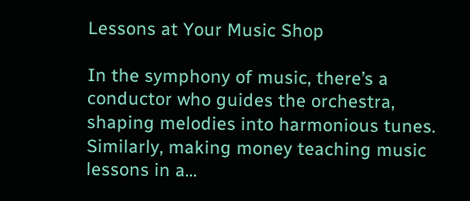Lessons at Your Music Shop

In the symphony of music, there’s a conductor who guides the orchestra, shaping melodies into harmonious tunes. Similarly, making money teaching music lessons in a...